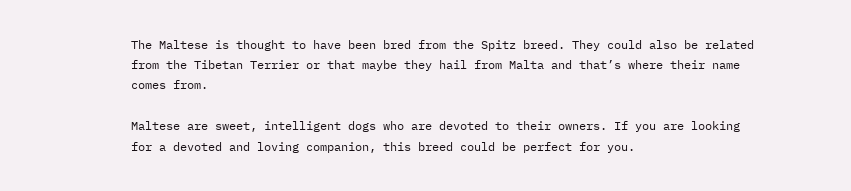The Maltese is thought to have been bred from the Spitz breed. They could also be related from the Tibetan Terrier or that maybe they hail from Malta and that’s where their name comes from.

Maltese are sweet, intelligent dogs who are devoted to their owners. If you are looking for a devoted and loving companion, this breed could be perfect for you.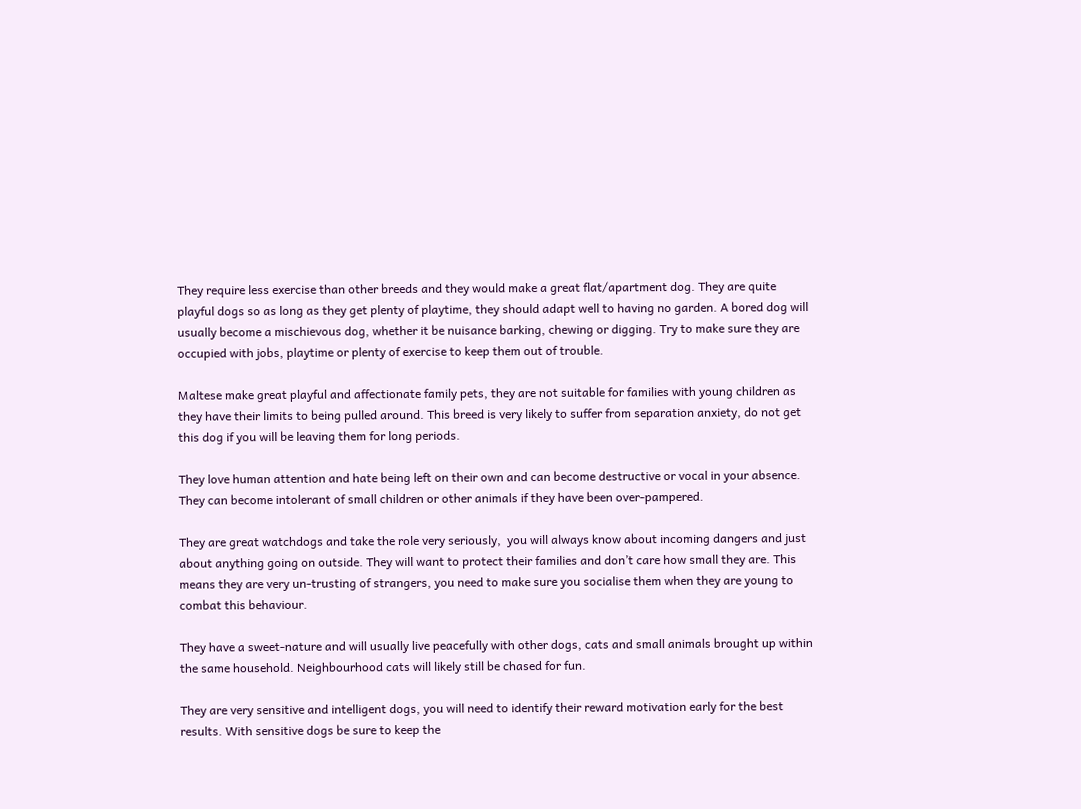They require less exercise than other breeds and they would make a great flat/apartment dog. They are quite playful dogs so as long as they get plenty of playtime, they should adapt well to having no garden. A bored dog will usually become a mischievous dog, whether it be nuisance barking, chewing or digging. Try to make sure they are occupied with jobs, playtime or plenty of exercise to keep them out of trouble.

Maltese make great playful and affectionate family pets, they are not suitable for families with young children as they have their limits to being pulled around. This breed is very likely to suffer from separation anxiety, do not get this dog if you will be leaving them for long periods.

They love human attention and hate being left on their own and can become destructive or vocal in your absence. They can become intolerant of small children or other animals if they have been over-pampered.

They are great watchdogs and take the role very seriously,  you will always know about incoming dangers and just about anything going on outside. They will want to protect their families and don’t care how small they are. This means they are very un-trusting of strangers, you need to make sure you socialise them when they are young to combat this behaviour.

They have a sweet-nature and will usually live peacefully with other dogs, cats and small animals brought up within the same household. Neighbourhood cats will likely still be chased for fun.

They are very sensitive and intelligent dogs, you will need to identify their reward motivation early for the best results. With sensitive dogs be sure to keep the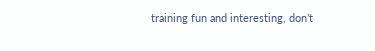training fun and interesting, don’t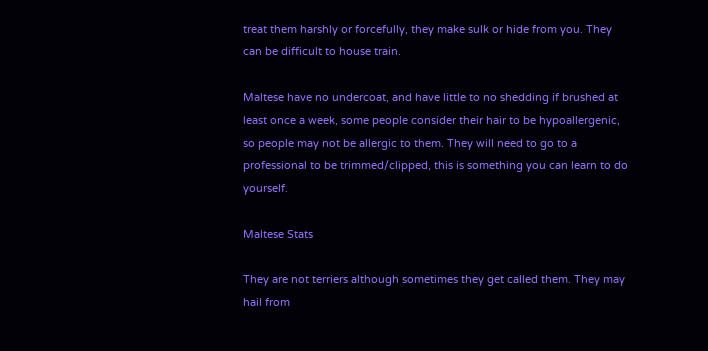treat them harshly or forcefully, they make sulk or hide from you. They can be difficult to house train.

Maltese have no undercoat, and have little to no shedding if brushed at least once a week, some people consider their hair to be hypoallergenic, so people may not be allergic to them. They will need to go to a professional to be trimmed/clipped, this is something you can learn to do yourself.

Maltese Stats

They are not terriers although sometimes they get called them. They may hail from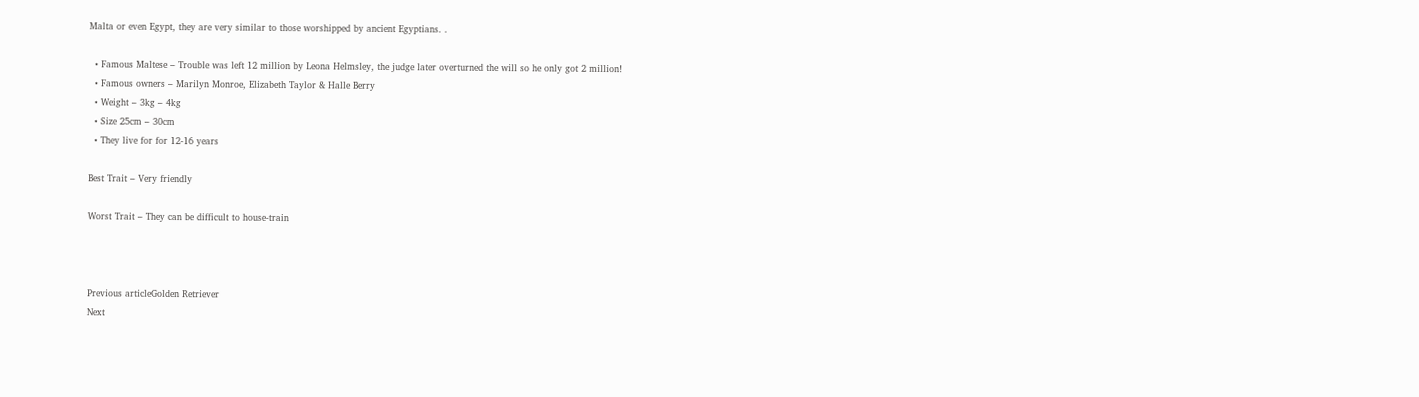Malta or even Egypt, they are very similar to those worshipped by ancient Egyptians. .

  • Famous Maltese – Trouble was left 12 million by Leona Helmsley, the judge later overturned the will so he only got 2 million!
  • Famous owners – Marilyn Monroe, Elizabeth Taylor & Halle Berry
  • Weight – 3kg – 4kg
  • Size 25cm – 30cm
  • They live for for 12-16 years

Best Trait – Very friendly

Worst Trait – They can be difficult to house-train



Previous articleGolden Retriever
Next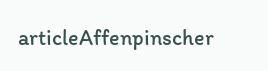articleAffenpinscher